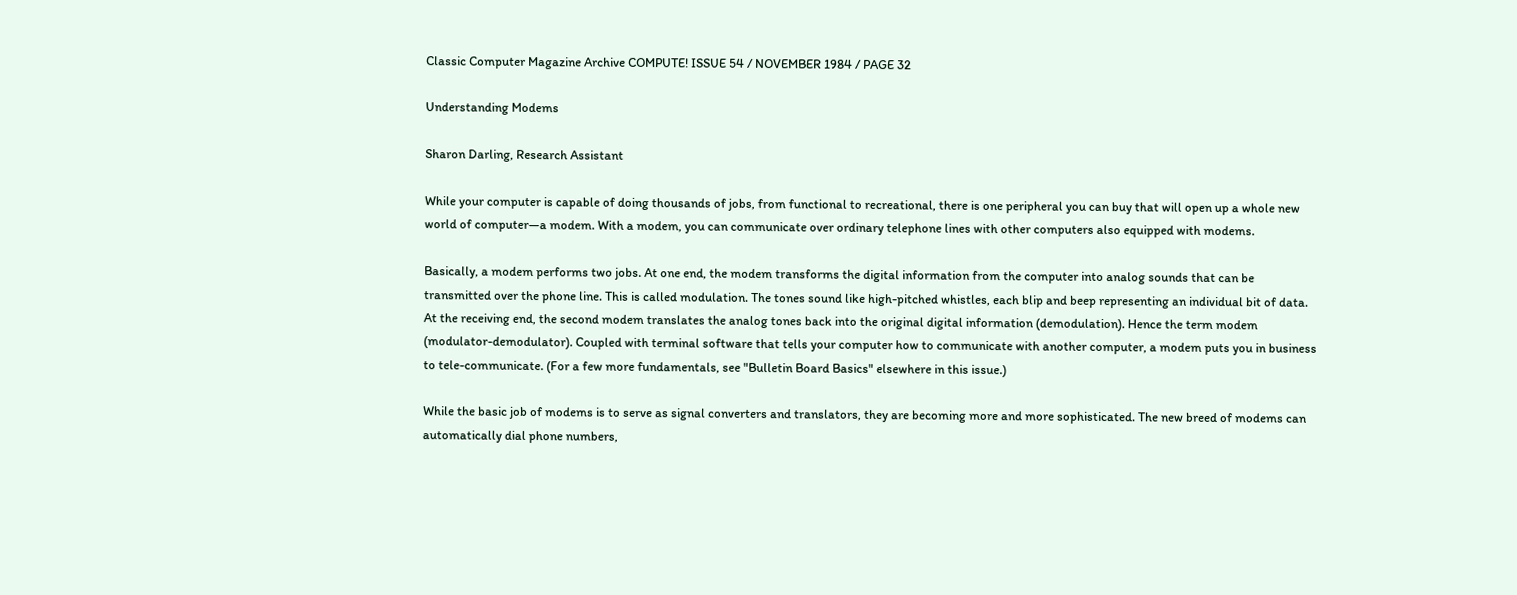Classic Computer Magazine Archive COMPUTE! ISSUE 54 / NOVEMBER 1984 / PAGE 32

Understanding Modems

Sharon Darling, Research Assistant

While your computer is capable of doing thousands of jobs, from functional to recreational, there is one peripheral you can buy that will open up a whole new world of computer—a modem. With a modem, you can communicate over ordinary telephone lines with other computers also equipped with modems.

Basically, a modem performs two jobs. At one end, the modem transforms the digital information from the computer into analog sounds that can be transmitted over the phone line. This is called modulation. The tones sound like high-pitched whistles, each blip and beep representing an individual bit of data. At the receiving end, the second modem translates the analog tones back into the original digital information (demodulation). Hence the term modem (modulator-demodulator). Coupled with terminal software that tells your computer how to communicate with another computer, a modem puts you in business to tele-communicate. (For a few more fundamentals, see "Bulletin Board Basics" elsewhere in this issue.)

While the basic job of modems is to serve as signal converters and translators, they are becoming more and more sophisticated. The new breed of modems can automatically dial phone numbers,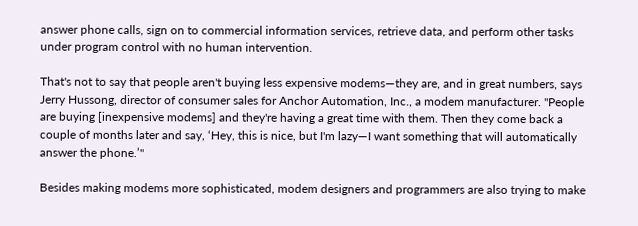answer phone calls, sign on to commercial information services, retrieve data, and perform other tasks under program control with no human intervention.

That's not to say that people aren't buying less expensive modems—they are, and in great numbers, says Jerry Hussong, director of consumer sales for Anchor Automation, Inc., a modem manufacturer. "People are buying [inexpensive modems] and they're having a great time with them. Then they come back a couple of months later and say, ‘Hey, this is nice, but I'm lazy—I want something that will automatically answer the phone.’"

Besides making modems more sophisticated, modem designers and programmers are also trying to make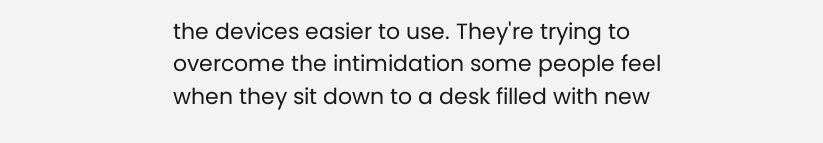the devices easier to use. They're trying to overcome the intimidation some people feel when they sit down to a desk filled with new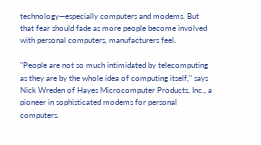technology—especially computers and modems. But that fear should fade as more people become involved with personal computers, manufacturers feel.

"People are not so much intimidated by telecomputing as they are by the whole idea of computing itself," says Nick Wreden of Hayes Microcomputer Products, Inc., a pioneer in sophisticated modems for personal computers.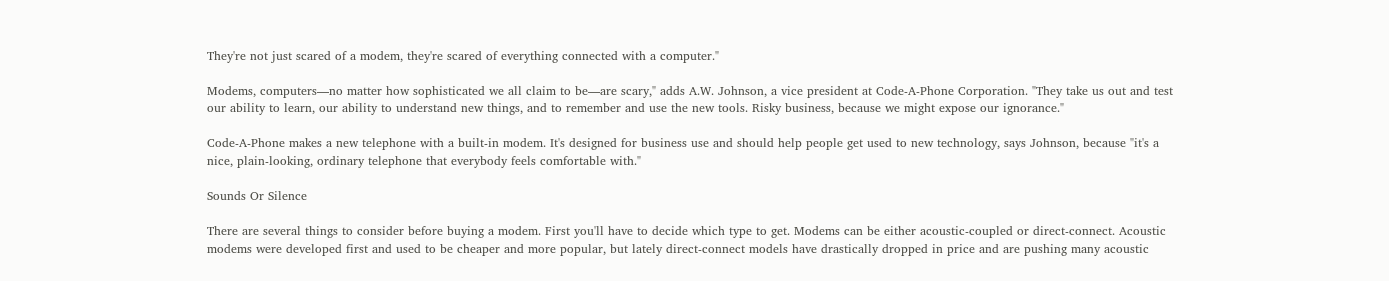They're not just scared of a modem, they're scared of everything connected with a computer."

Modems, computers—no matter how sophisticated we all claim to be—are scary," adds A.W. Johnson, a vice president at Code-A-Phone Corporation. "They take us out and test our ability to learn, our ability to understand new things, and to remember and use the new tools. Risky business, because we might expose our ignorance."

Code-A-Phone makes a new telephone with a built-in modem. It's designed for business use and should help people get used to new technology, says Johnson, because "it's a nice, plain-looking, ordinary telephone that everybody feels comfortable with."

Sounds Or Silence

There are several things to consider before buying a modem. First you'll have to decide which type to get. Modems can be either acoustic-coupled or direct-connect. Acoustic modems were developed first and used to be cheaper and more popular, but lately direct-connect models have drastically dropped in price and are pushing many acoustic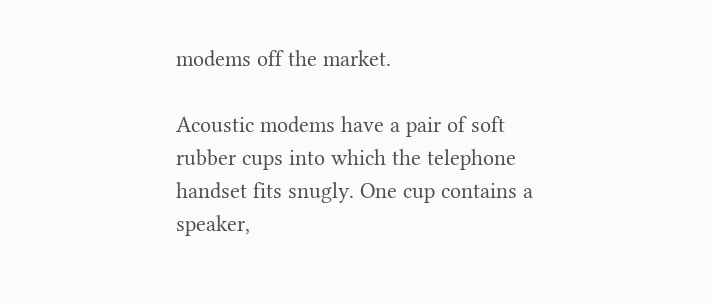modems off the market.

Acoustic modems have a pair of soft rubber cups into which the telephone handset fits snugly. One cup contains a speaker,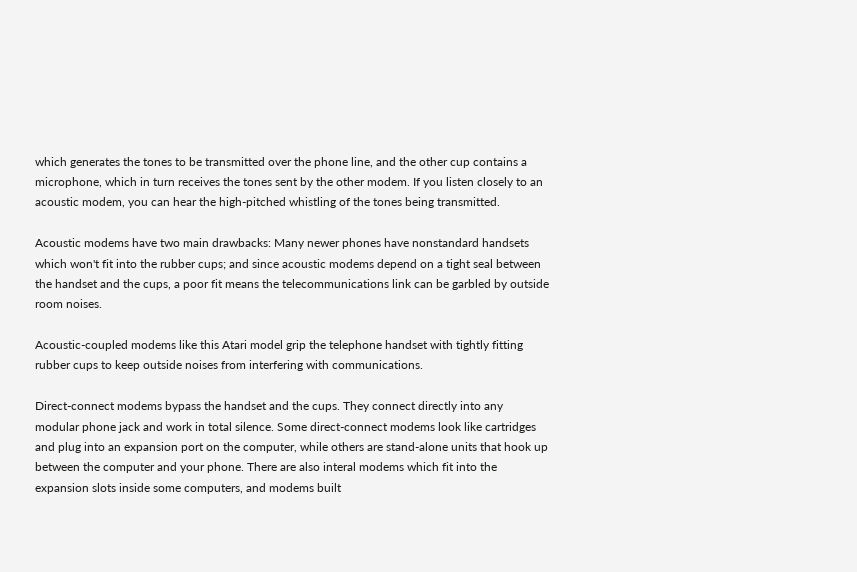which generates the tones to be transmitted over the phone line, and the other cup contains a microphone, which in turn receives the tones sent by the other modem. If you listen closely to an acoustic modem, you can hear the high-pitched whistling of the tones being transmitted.

Acoustic modems have two main drawbacks: Many newer phones have nonstandard handsets which won't fit into the rubber cups; and since acoustic modems depend on a tight seal between the handset and the cups, a poor fit means the telecommunications link can be garbled by outside room noises.

Acoustic-coupled modems like this Atari model grip the telephone handset with tightly fitting rubber cups to keep outside noises from interfering with communications.

Direct-connect modems bypass the handset and the cups. They connect directly into any modular phone jack and work in total silence. Some direct-connect modems look like cartridges and plug into an expansion port on the computer, while others are stand-alone units that hook up between the computer and your phone. There are also interal modems which fit into the expansion slots inside some computers, and modems built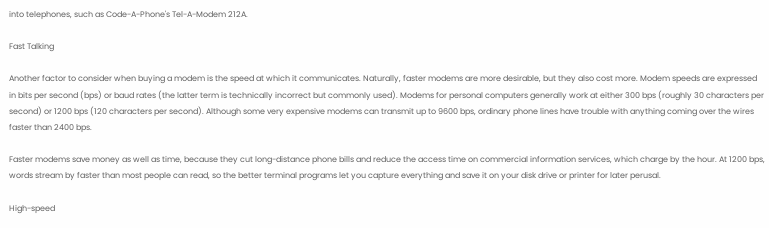into telephones, such as Code-A-Phone's Tel-A-Modem 212A.

Fast Talking

Another factor to consider when buying a modem is the speed at which it communicates. Naturally, faster modems are more desirable, but they also cost more. Modem speeds are expressed in bits per second (bps) or baud rates (the latter term is technically incorrect but commonly used). Modems for personal computers generally work at either 300 bps (roughly 30 characters per second) or 1200 bps (120 characters per second). Although some very expensive modems can transmit up to 9600 bps, ordinary phone lines have trouble with anything coming over the wires faster than 2400 bps.

Faster modems save money as well as time, because they cut long-distance phone bills and reduce the access time on commercial information services, which charge by the hour. At 1200 bps, words stream by faster than most people can read, so the better terminal programs let you capture everything and save it on your disk drive or printer for later perusal.

High-speed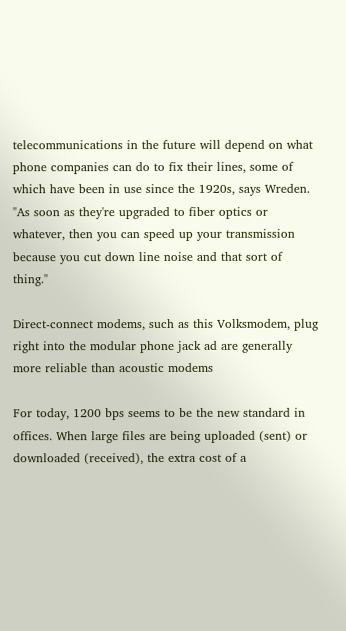telecommunications in the future will depend on what phone companies can do to fix their lines, some of which have been in use since the 1920s, says Wreden. "As soon as they're upgraded to fiber optics or whatever, then you can speed up your transmission because you cut down line noise and that sort of thing."

Direct-connect modems, such as this Volksmodem, plug right into the modular phone jack ad are generally more reliable than acoustic modems

For today, 1200 bps seems to be the new standard in offices. When large files are being uploaded (sent) or downloaded (received), the extra cost of a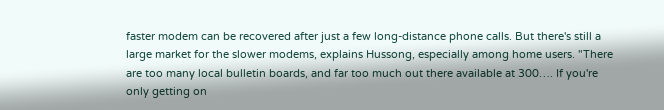faster modem can be recovered after just a few long-distance phone calls. But there's still a large market for the slower modems, explains Hussong, especially among home users. "There are too many local bulletin boards, and far too much out there available at 300…. If you're only getting on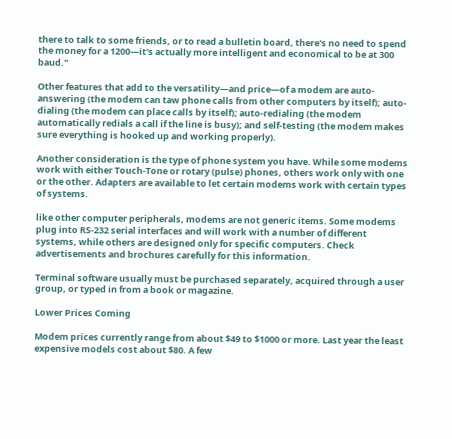there to talk to some friends, or to read a bulletin board, there's no need to spend the money for a 1200—it's actually more intelligent and economical to be at 300 baud."

Other features that add to the versatility—and price—of a modem are auto-answering (the modem can taw phone calls from other computers by itself); auto-dialing (the modem can place calls by itself); auto-redialing (the modem automatically redials a call if the line is busy); and self-testing (the modem makes sure everything is hooked up and working properly).

Another consideration is the type of phone system you have. While some modems work with either Touch-Tone or rotary (pulse) phones, others work only with one or the other. Adapters are available to let certain modems work with certain types of systems.

like other computer peripherals, modems are not generic items. Some modems plug into RS-232 serial interfaces and will work with a number of different systems, while others are designed only for specific computers. Check advertisements and brochures carefully for this information.

Terminal software usually must be purchased separately, acquired through a user group, or typed in from a book or magazine.

Lower Prices Coming

Modem prices currently range from about $49 to $1000 or more. Last year the least expensive models cost about $80. A few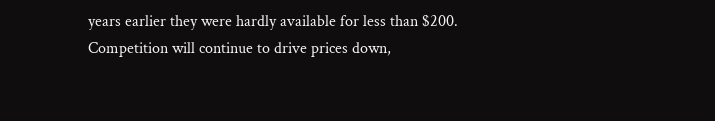years earlier they were hardly available for less than $200. Competition will continue to drive prices down,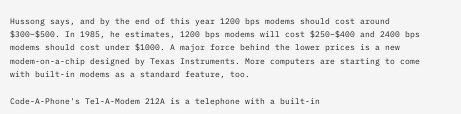Hussong says, and by the end of this year 1200 bps modems should cost around $300–$500. In 1985, he estimates, 1200 bps modems will cost $250–$400 and 2400 bps modems should cost under $1000. A major force behind the lower prices is a new modem-on-a-chip designed by Texas Instruments. More computers are starting to come with built-in modems as a standard feature, too.

Code-A-Phone's Tel-A-Modem 212A is a telephone with a built-in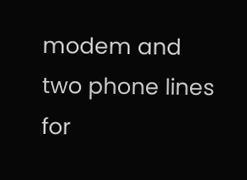modem and two phone lines for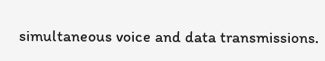simultaneous voice and data transmissions.